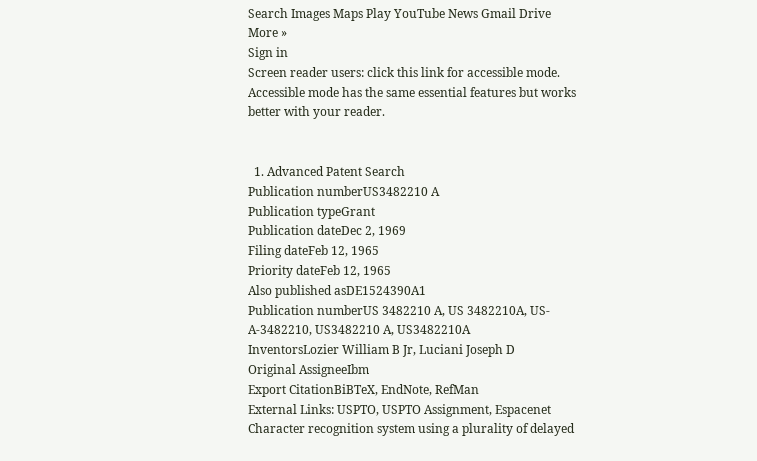Search Images Maps Play YouTube News Gmail Drive More »
Sign in
Screen reader users: click this link for accessible mode. Accessible mode has the same essential features but works better with your reader.


  1. Advanced Patent Search
Publication numberUS3482210 A
Publication typeGrant
Publication dateDec 2, 1969
Filing dateFeb 12, 1965
Priority dateFeb 12, 1965
Also published asDE1524390A1
Publication numberUS 3482210 A, US 3482210A, US-A-3482210, US3482210 A, US3482210A
InventorsLozier William B Jr, Luciani Joseph D
Original AssigneeIbm
Export CitationBiBTeX, EndNote, RefMan
External Links: USPTO, USPTO Assignment, Espacenet
Character recognition system using a plurality of delayed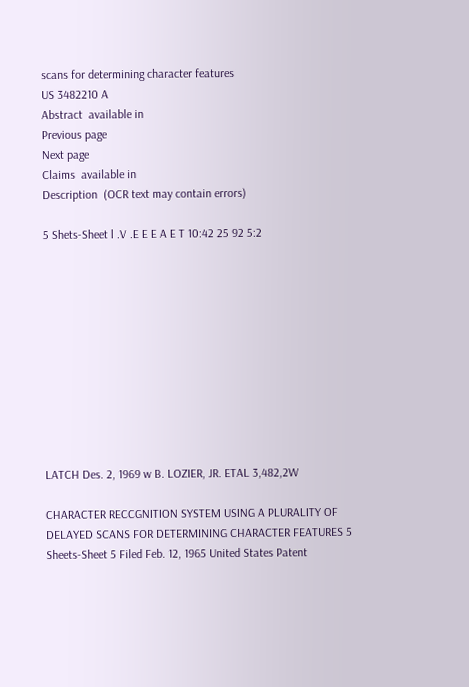scans for determining character features
US 3482210 A
Abstract  available in
Previous page
Next page
Claims  available in
Description  (OCR text may contain errors)

5 Shets-Sheet l .V .E E E A E T 10:42 25 92 5:2











LATCH Des. 2, 1969 w B. LOZIER, JR. ETAL 3,482,2W

CHARACTER RECCGNITION SYSTEM USING A PLURALITY OF DELAYED SCANS FOR DETERMINING CHARACTER FEATURES 5 Sheets-Sheet 5 Filed Feb. 12, 1965 United States Patent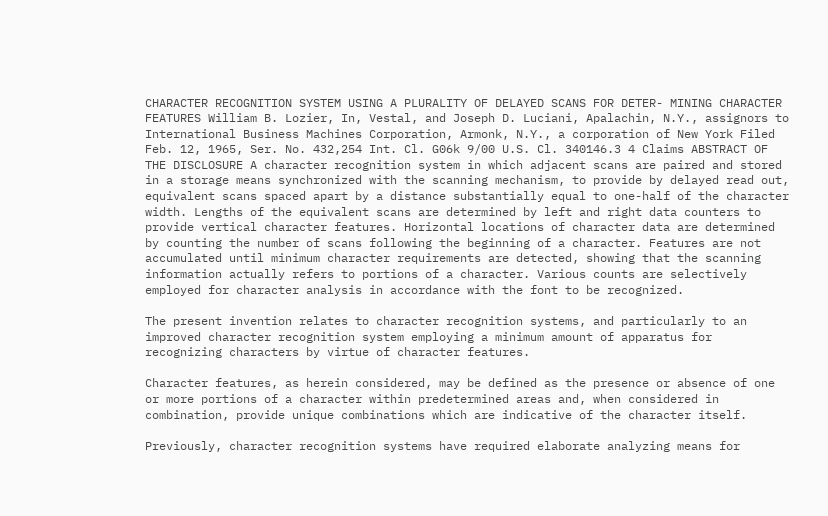CHARACTER RECOGNITION SYSTEM USING A PLURALITY OF DELAYED SCANS FOR DETER- MINING CHARACTER FEATURES William B. Lozier, In, Vestal, and Joseph D. Luciani, Apalachin, N.Y., assignors to International Business Machines Corporation, Armonk, N.Y., a corporation of New York Filed Feb. 12, 1965, Ser. No. 432,254 Int. Cl. G06k 9/00 U.S. Cl. 340146.3 4 Claims ABSTRACT OF THE DISCLOSURE A character recognition system in which adjacent scans are paired and stored in a storage means synchronized with the scanning mechanism, to provide by delayed read out, equivalent scans spaced apart by a distance substantially equal to one-half of the character width. Lengths of the equivalent scans are determined by left and right data counters to provide vertical character features. Horizontal locations of character data are determined by counting the number of scans following the beginning of a character. Features are not accumulated until minimum character requirements are detected, showing that the scanning information actually refers to portions of a character. Various counts are selectively employed for character analysis in accordance with the font to be recognized.

The present invention relates to character recognition systems, and particularly to an improved character recognition system employing a minimum amount of apparatus for recognizing characters by virtue of character features.

Character features, as herein considered, may be defined as the presence or absence of one or more portions of a character within predetermined areas and, when considered in combination, provide unique combinations which are indicative of the character itself.

Previously, character recognition systems have required elaborate analyzing means for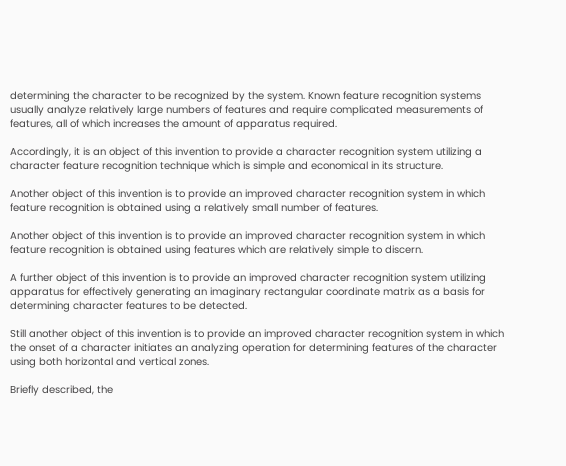determining the character to be recognized by the system. Known feature recognition systems usually analyze relatively large numbers of features and require complicated measurements of features, all of which increases the amount of apparatus required.

Accordingly, it is an object of this invention to provide a character recognition system utilizing a character feature recognition technique which is simple and economical in its structure.

Another object of this invention is to provide an improved character recognition system in which feature recognition is obtained using a relatively small number of features.

Another object of this invention is to provide an improved character recognition system in which feature recognition is obtained using features which are relatively simple to discern.

A further object of this invention is to provide an improved character recognition system utilizing apparatus for effectively generating an imaginary rectangular coordinate matrix as a basis for determining character features to be detected.

Still another object of this invention is to provide an improved character recognition system in which the onset of a character initiates an analyzing operation for determining features of the character using both horizontal and vertical zones.

Briefly described, the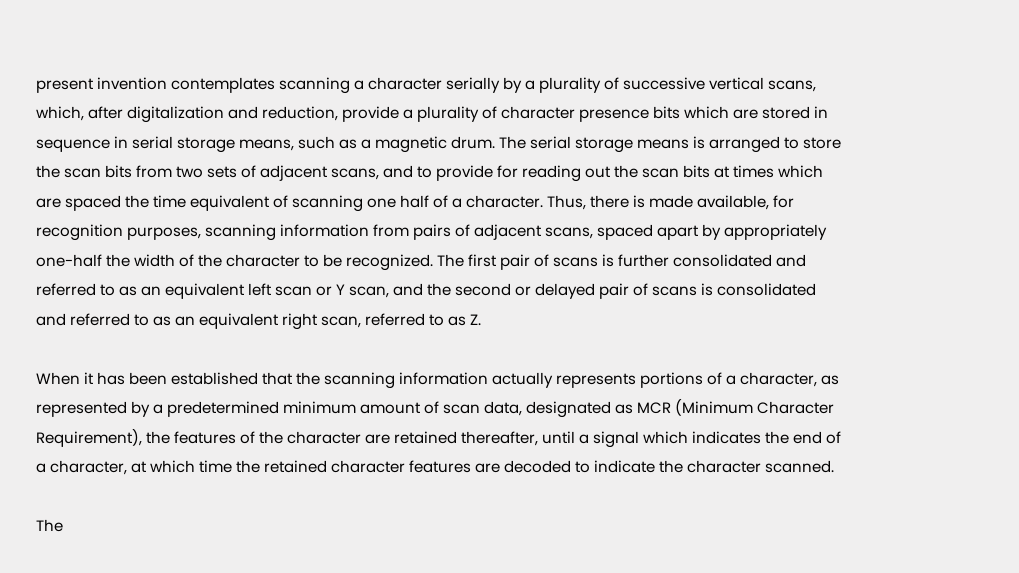present invention contemplates scanning a character serially by a plurality of successive vertical scans, which, after digitalization and reduction, provide a plurality of character presence bits which are stored in sequence in serial storage means, such as a magnetic drum. The serial storage means is arranged to store the scan bits from two sets of adjacent scans, and to provide for reading out the scan bits at times which are spaced the time equivalent of scanning one half of a character. Thus, there is made available, for recognition purposes, scanning information from pairs of adjacent scans, spaced apart by appropriately one-half the width of the character to be recognized. The first pair of scans is further consolidated and referred to as an equivalent left scan or Y scan, and the second or delayed pair of scans is consolidated and referred to as an equivalent right scan, referred to as Z.

When it has been established that the scanning information actually represents portions of a character, as represented by a predetermined minimum amount of scan data, designated as MCR (Minimum Character Requirement), the features of the character are retained thereafter, until a signal which indicates the end of a character, at which time the retained character features are decoded to indicate the character scanned.

The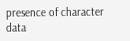presence of character data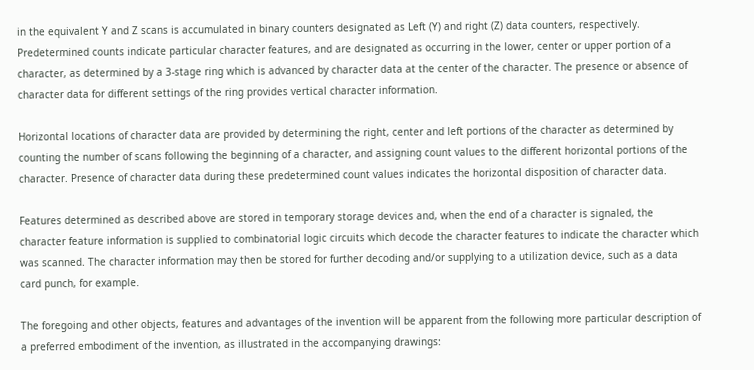in the equivalent Y and Z scans is accumulated in binary counters designated as Left (Y) and right (Z) data counters, respectively. Predetermined counts indicate particular character features, and are designated as occurring in the lower, center or upper portion of a character, as determined by a 3-stage ring which is advanced by character data at the center of the character. The presence or absence of character data for different settings of the ring provides vertical character information.

Horizontal locations of character data are provided by determining the right, center and left portions of the character as determined by counting the number of scans following the beginning of a character, and assigning count values to the different horizontal portions of the character. Presence of character data during these predetermined count values indicates the horizontal disposition of character data.

Features determined as described above are stored in temporary storage devices and, when the end of a character is signaled, the character feature information is supplied to combinatorial logic circuits which decode the character features to indicate the character which was scanned. The character information may then be stored for further decoding and/or supplying to a utilization device, such as a data card punch, for example.

The foregoing and other objects, features and advantages of the invention will be apparent from the following more particular description of a preferred embodiment of the invention, as illustrated in the accompanying drawings: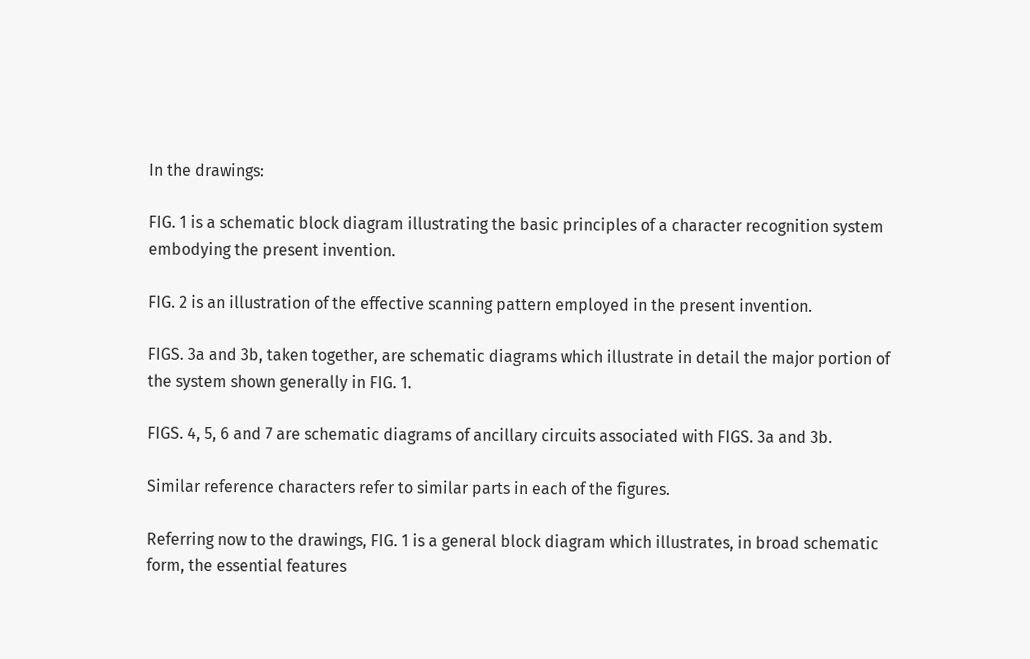In the drawings:

FIG. 1 is a schematic block diagram illustrating the basic principles of a character recognition system embodying the present invention.

FIG. 2 is an illustration of the effective scanning pattern employed in the present invention.

FIGS. 3a and 3b, taken together, are schematic diagrams which illustrate in detail the major portion of the system shown generally in FIG. 1.

FIGS. 4, 5, 6 and 7 are schematic diagrams of ancillary circuits associated with FIGS. 3a and 3b.

Similar reference characters refer to similar parts in each of the figures.

Referring now to the drawings, FIG. 1 is a general block diagram which illustrates, in broad schematic form, the essential features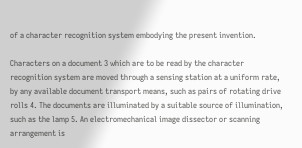of a character recognition system embodying the present invention.

Characters on a document 3 which are to be read by the character recognition system are moved through a sensing station at a uniform rate, by any available document transport means, such as pairs of rotating drive rolls 4. The documents are illuminated by a suitable source of illumination, such as the lamp 5. An electromechanical image dissector or scanning arrangement is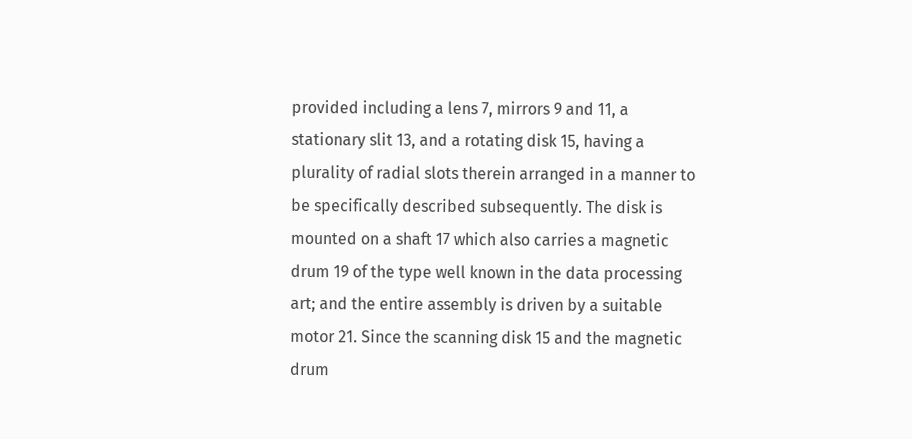provided including a lens 7, mirrors 9 and 11, a stationary slit 13, and a rotating disk 15, having a plurality of radial slots therein arranged in a manner to be specifically described subsequently. The disk is mounted on a shaft 17 which also carries a magnetic drum 19 of the type well known in the data processing art; and the entire assembly is driven by a suitable motor 21. Since the scanning disk 15 and the magnetic drum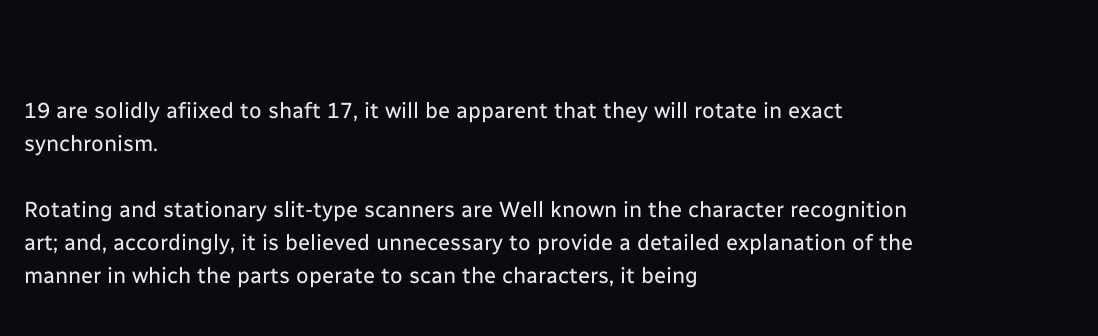19 are solidly afiixed to shaft 17, it will be apparent that they will rotate in exact synchronism.

Rotating and stationary slit-type scanners are Well known in the character recognition art; and, accordingly, it is believed unnecessary to provide a detailed explanation of the manner in which the parts operate to scan the characters, it being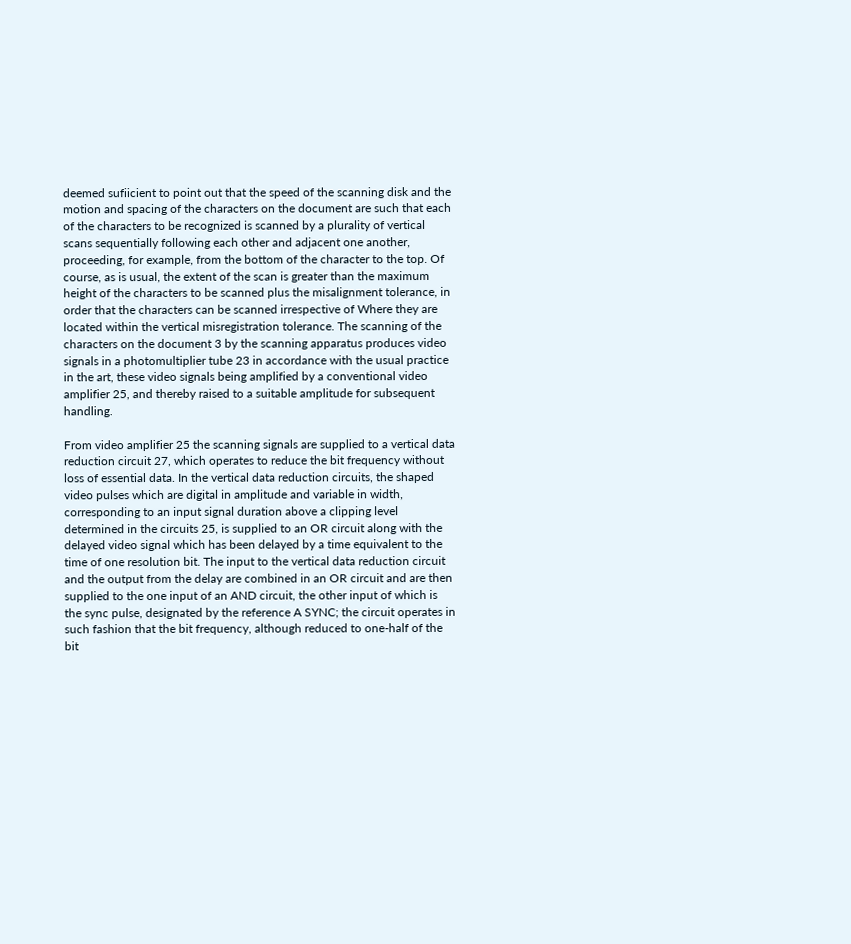deemed sufiicient to point out that the speed of the scanning disk and the motion and spacing of the characters on the document are such that each of the characters to be recognized is scanned by a plurality of vertical scans sequentially following each other and adjacent one another, proceeding, for example, from the bottom of the character to the top. Of course, as is usual, the extent of the scan is greater than the maximum height of the characters to be scanned plus the misalignment tolerance, in order that the characters can be scanned irrespective of Where they are located within the vertical misregistration tolerance. The scanning of the characters on the document 3 by the scanning apparatus produces video signals in a photomultiplier tube 23 in accordance with the usual practice in the art, these video signals being amplified by a conventional video amplifier 25, and thereby raised to a suitable amplitude for subsequent handling.

From video amplifier 25 the scanning signals are supplied to a vertical data reduction circuit 27, which operates to reduce the bit frequency without loss of essential data. In the vertical data reduction circuits, the shaped video pulses which are digital in amplitude and variable in width, corresponding to an input signal duration above a clipping level determined in the circuits 25, is supplied to an OR circuit along with the delayed video signal which has been delayed by a time equivalent to the time of one resolution bit. The input to the vertical data reduction circuit and the output from the delay are combined in an OR circuit and are then supplied to the one input of an AND circuit, the other input of which is the sync pulse, designated by the reference A SYNC; the circuit operates in such fashion that the bit frequency, although reduced to one-half of the bit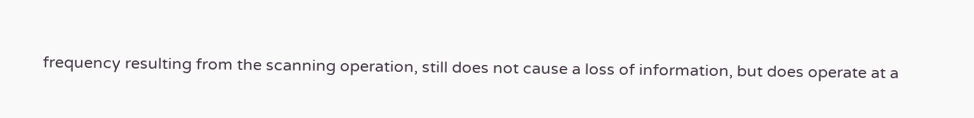frequency resulting from the scanning operation, still does not cause a loss of information, but does operate at a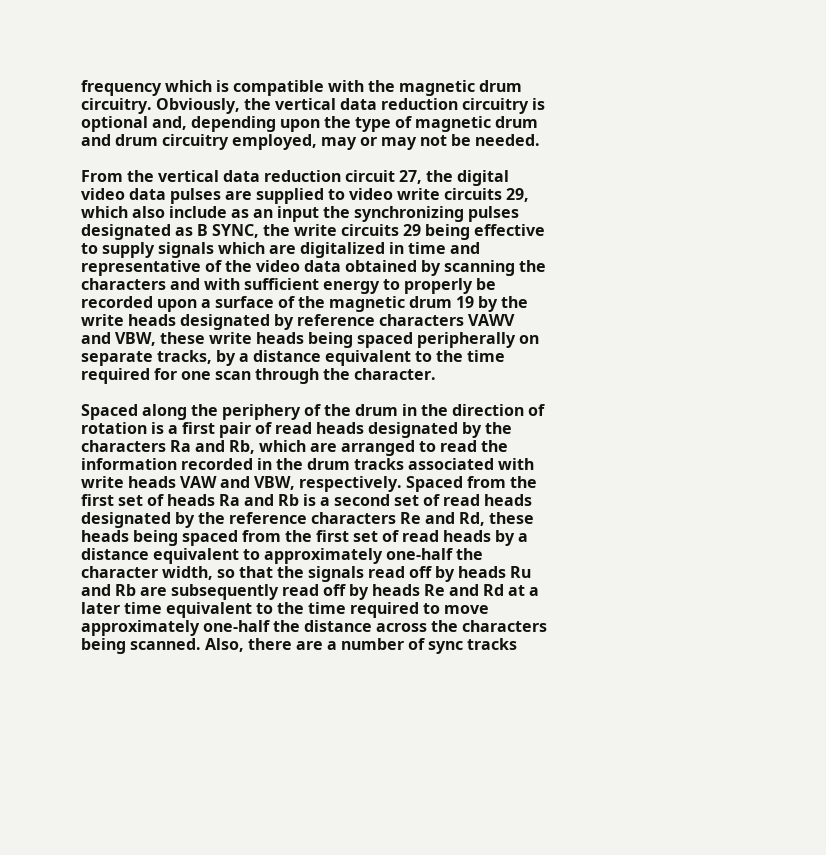frequency which is compatible with the magnetic drum circuitry. Obviously, the vertical data reduction circuitry is optional and, depending upon the type of magnetic drum and drum circuitry employed, may or may not be needed.

From the vertical data reduction circuit 27, the digital video data pulses are supplied to video write circuits 29, which also include as an input the synchronizing pulses designated as B SYNC, the write circuits 29 being effective to supply signals which are digitalized in time and representative of the video data obtained by scanning the characters and with sufficient energy to properly be recorded upon a surface of the magnetic drum 19 by the write heads designated by reference characters VAWV and VBW, these write heads being spaced peripherally on separate tracks, by a distance equivalent to the time required for one scan through the character.

Spaced along the periphery of the drum in the direction of rotation is a first pair of read heads designated by the characters Ra and Rb, which are arranged to read the information recorded in the drum tracks associated with write heads VAW and VBW, respectively. Spaced from the first set of heads Ra and Rb is a second set of read heads designated by the reference characters Re and Rd, these heads being spaced from the first set of read heads by a distance equivalent to approximately one-half the character width, so that the signals read off by heads Ru and Rb are subsequently read off by heads Re and Rd at a later time equivalent to the time required to move approximately one-half the distance across the characters being scanned. Also, there are a number of sync tracks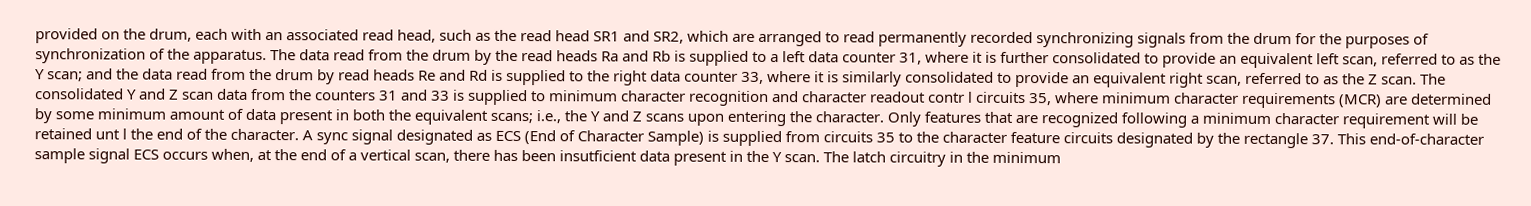provided on the drum, each with an associated read head, such as the read head SR1 and SR2, which are arranged to read permanently recorded synchronizing signals from the drum for the purposes of synchronization of the apparatus. The data read from the drum by the read heads Ra and Rb is supplied to a left data counter 31, where it is further consolidated to provide an equivalent left scan, referred to as the Y scan; and the data read from the drum by read heads Re and Rd is supplied to the right data counter 33, where it is similarly consolidated to provide an equivalent right scan, referred to as the Z scan. The consolidated Y and Z scan data from the counters 31 and 33 is supplied to minimum character recognition and character readout contr l circuits 35, where minimum character requirements (MCR) are determined by some minimum amount of data present in both the equivalent scans; i.e., the Y and Z scans upon entering the character. Only features that are recognized following a minimum character requirement will be retained unt l the end of the character. A sync signal designated as ECS (End of Character Sample) is supplied from circuits 35 to the character feature circuits designated by the rectangle 37. This end-of-character sample signal ECS occurs when, at the end of a vertical scan, there has been insutficient data present in the Y scan. The latch circuitry in the minimum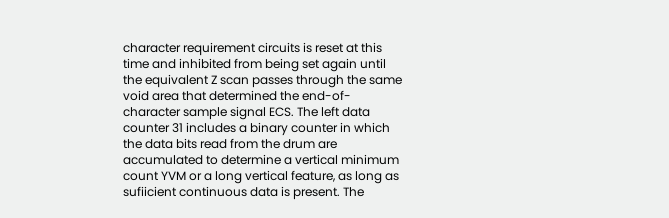character requirement circuits is reset at this time and inhibited from being set again until the equivalent Z scan passes through the same void area that determined the end-of-character sample signal ECS. The left data counter 31 includes a binary counter in which the data bits read from the drum are accumulated to determine a vertical minimum count YVM or a long vertical feature, as long as sufiicient continuous data is present. The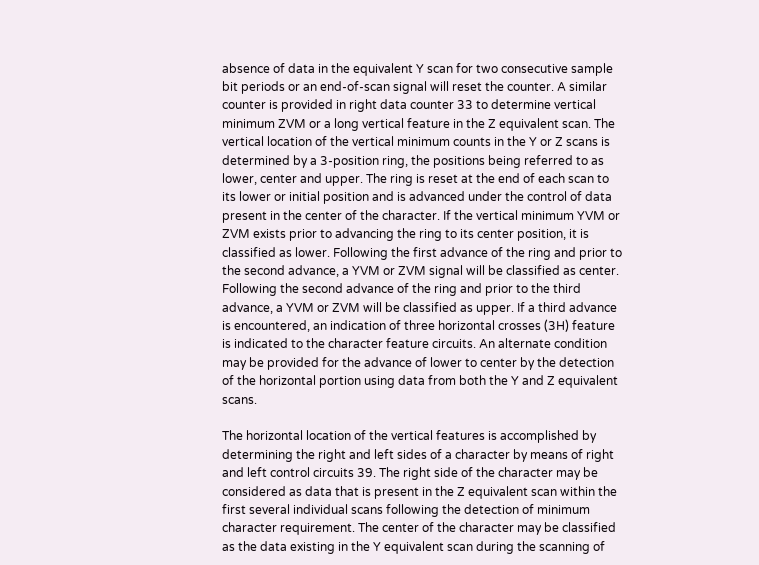absence of data in the equivalent Y scan for two consecutive sample bit periods or an end-of-scan signal will reset the counter. A similar counter is provided in right data counter 33 to determine vertical minimum ZVM or a long vertical feature in the Z equivalent scan. The vertical location of the vertical minimum counts in the Y or Z scans is determined by a 3-position ring, the positions being referred to as lower, center and upper. The ring is reset at the end of each scan to its lower or initial position and is advanced under the control of data present in the center of the character. If the vertical minimum YVM or ZVM exists prior to advancing the ring to its center position, it is classified as lower. Following the first advance of the ring and prior to the second advance, a YVM or ZVM signal will be classified as center. Following the second advance of the ring and prior to the third advance, a YVM or ZVM will be classified as upper. If a third advance is encountered, an indication of three horizontal crosses (3H) feature is indicated to the character feature circuits. An alternate condition may be provided for the advance of lower to center by the detection of the horizontal portion using data from both the Y and Z equivalent scans.

The horizontal location of the vertical features is accomplished by determining the right and left sides of a character by means of right and left control circuits 39. The right side of the character may be considered as data that is present in the Z equivalent scan within the first several individual scans following the detection of minimum character requirement. The center of the character may be classified as the data existing in the Y equivalent scan during the scanning of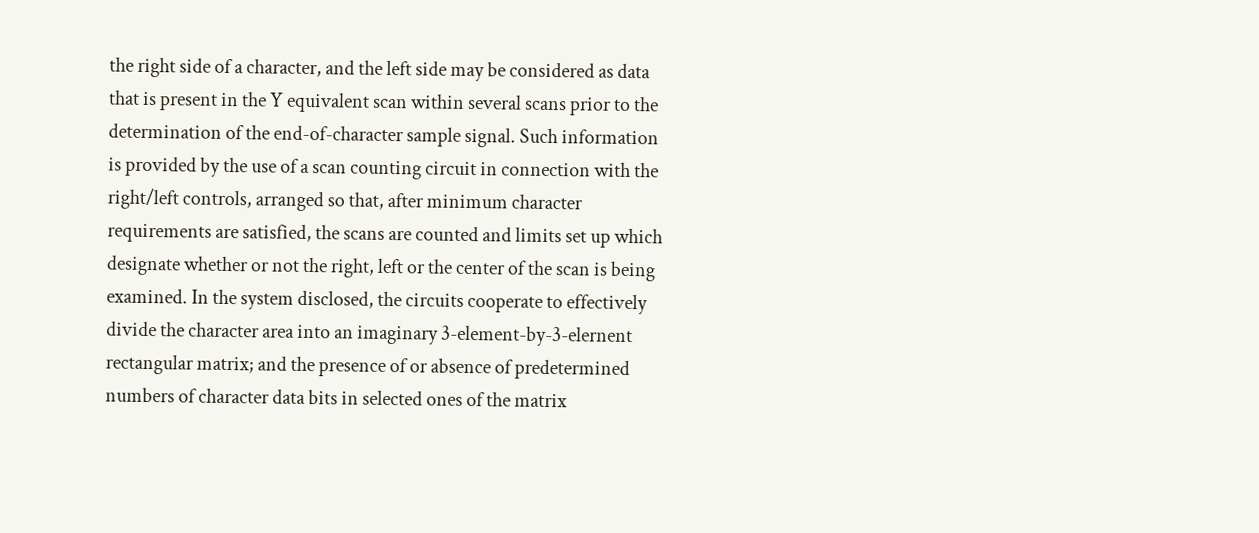the right side of a character, and the left side may be considered as data that is present in the Y equivalent scan within several scans prior to the determination of the end-of-character sample signal. Such information is provided by the use of a scan counting circuit in connection with the right/left controls, arranged so that, after minimum character requirements are satisfied, the scans are counted and limits set up which designate whether or not the right, left or the center of the scan is being examined. In the system disclosed, the circuits cooperate to effectively divide the character area into an imaginary 3-element-by-3-elernent rectangular matrix; and the presence of or absence of predetermined numbers of character data bits in selected ones of the matrix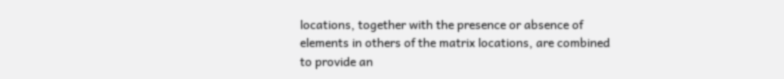locations, together with the presence or absence of elements in others of the matrix locations, are combined to provide an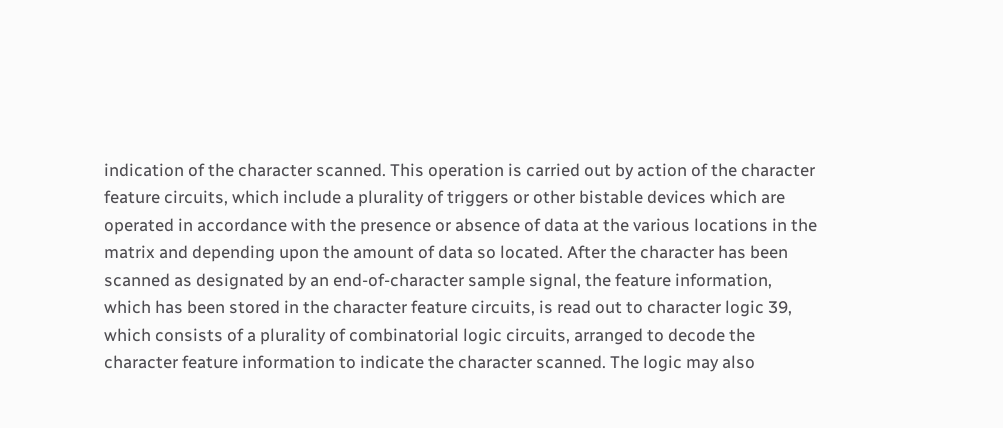indication of the character scanned. This operation is carried out by action of the character feature circuits, which include a plurality of triggers or other bistable devices which are operated in accordance with the presence or absence of data at the various locations in the matrix and depending upon the amount of data so located. After the character has been scanned as designated by an end-of-character sample signal, the feature information, which has been stored in the character feature circuits, is read out to character logic 39, which consists of a plurality of combinatorial logic circuits, arranged to decode the character feature information to indicate the character scanned. The logic may also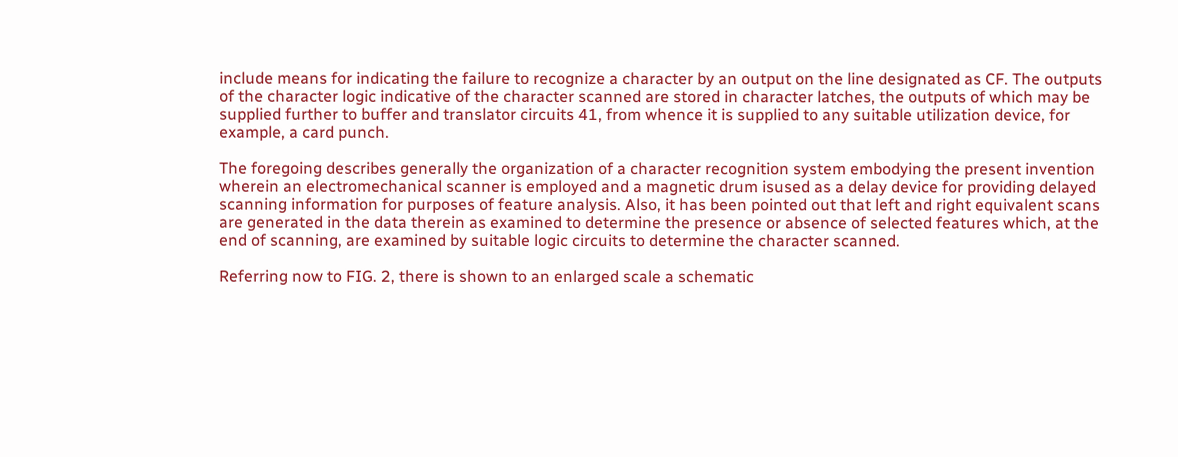include means for indicating the failure to recognize a character by an output on the line designated as CF. The outputs of the character logic indicative of the character scanned are stored in character latches, the outputs of which may be supplied further to buffer and translator circuits 41, from whence it is supplied to any suitable utilization device, for example, a card punch.

The foregoing describes generally the organization of a character recognition system embodying the present invention wherein an electromechanical scanner is employed and a magnetic drum isused as a delay device for providing delayed scanning information for purposes of feature analysis. Also, it has been pointed out that left and right equivalent scans are generated in the data therein as examined to determine the presence or absence of selected features which, at the end of scanning, are examined by suitable logic circuits to determine the character scanned.

Referring now to FIG. 2, there is shown to an enlarged scale a schematic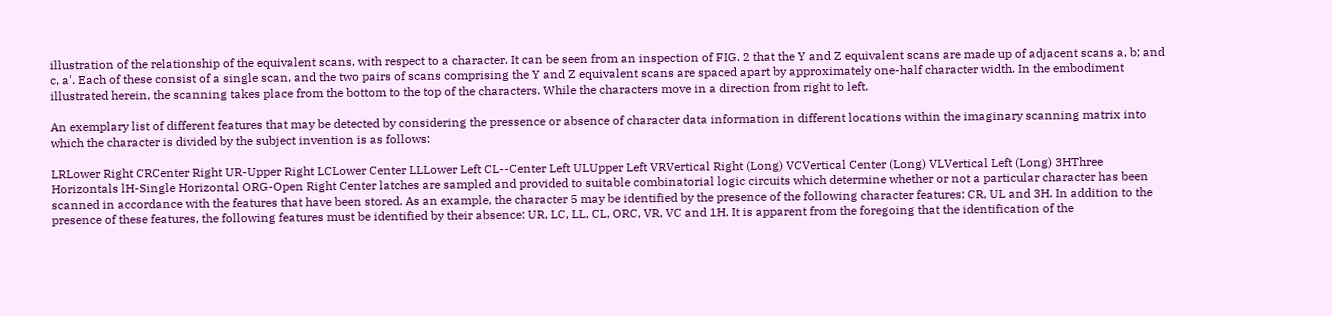illustration of the relationship of the equivalent scans, with respect to a character. It can be seen from an inspection of FIG. 2 that the Y and Z equivalent scans are made up of adjacent scans a, b; and c, a'. Each of these consist of a single scan, and the two pairs of scans comprising the Y and Z equivalent scans are spaced apart by approximately one-half character width. In the embodiment illustrated herein, the scanning takes place from the bottom to the top of the characters. While the characters move in a direction from right to left.

An exemplary list of different features that may be detected by considering the pressence or absence of character data information in different locations within the imaginary scanning matrix into which the character is divided by the subject invention is as follows:

LRLower Right CRCenter Right UR-Upper Right LCLower Center LLLower Left CL--Center Left ULUpper Left VRVertical Right (Long) VCVertical Center (Long) VLVertical Left (Long) 3HThree Horizontals lH-Single Horizontal ORG-Open Right Center latches are sampled and provided to suitable combinatorial logic circuits which determine whether or not a particular character has been scanned in accordance with the features that have been stored. As an example, the character 5 may be identified by the presence of the following character features: CR, UL and 3H. In addition to the presence of these features, the following features must be identified by their absence: UR, LC, LL, CL, ORC, VR, VC and 1H. It is apparent from the foregoing that the identification of the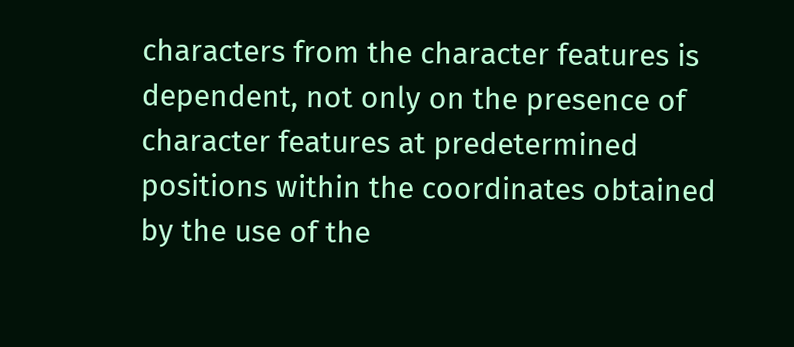characters from the character features is dependent, not only on the presence of character features at predetermined positions within the coordinates obtained by the use of the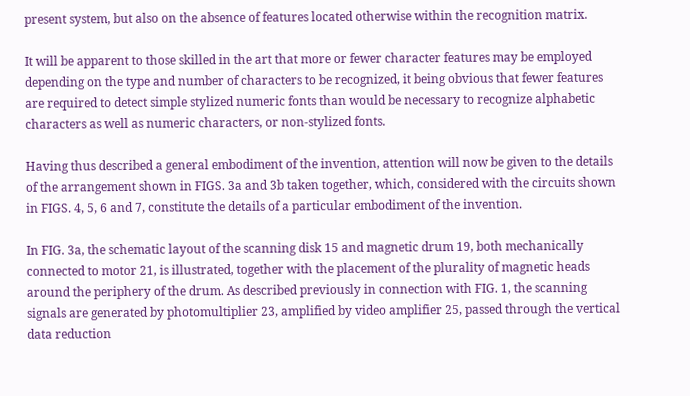present system, but also on the absence of features located otherwise within the recognition matrix.

It will be apparent to those skilled in the art that more or fewer character features may be employed depending on the type and number of characters to be recognized, it being obvious that fewer features are required to detect simple stylized numeric fonts than would be necessary to recognize alphabetic characters as well as numeric characters, or non-stylized fonts.

Having thus described a general embodiment of the invention, attention will now be given to the details of the arrangement shown in FIGS. 3a and 3b taken together, which, considered with the circuits shown in FIGS. 4, 5, 6 and 7, constitute the details of a particular embodiment of the invention.

In FIG. 3a, the schematic layout of the scanning disk 15 and magnetic drum 19, both mechanically connected to motor 21, is illustrated, together with the placement of the plurality of magnetic heads around the periphery of the drum. As described previously in connection with FIG. 1, the scanning signals are generated by photomultiplier 23, amplified by video amplifier 25, passed through the vertical data reduction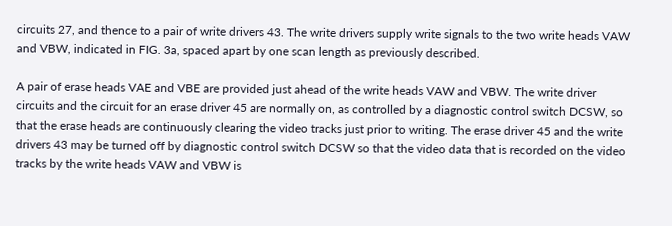circuits 27, and thence to a pair of write drivers 43. The write drivers supply write signals to the two write heads VAW and VBW, indicated in FIG. 3a, spaced apart by one scan length as previously described.

A pair of erase heads VAE and VBE are provided just ahead of the write heads VAW and VBW. The write driver circuits and the circuit for an erase driver 45 are normally on, as controlled by a diagnostic control switch DCSW, so that the erase heads are continuously clearing the video tracks just prior to writing. The erase driver 45 and the write drivers 43 may be turned off by diagnostic control switch DCSW so that the video data that is recorded on the video tracks by the write heads VAW and VBW is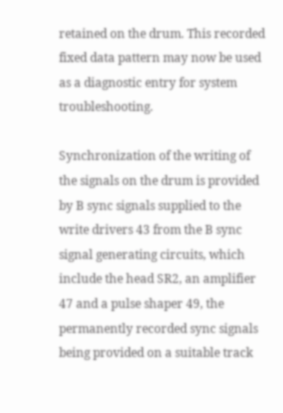retained on the drum. This recorded fixed data pattern may now be used as a diagnostic entry for system troubleshooting.

Synchronization of the writing of the signals on the drum is provided by B sync signals supplied to the write drivers 43 from the B sync signal generating circuits, which include the head SR2, an amplifier 47 and a pulse shaper 49, the permanently recorded sync signals being provided on a suitable track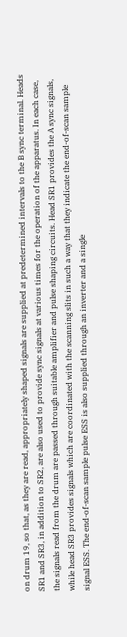on drum 19, so that, as they are read, appropriately shaped signals are supplied at predetermined intervals to the B sync terminal. Heads SR1 and SR3, in addition to SR2, are also used to provide sync signals at various times for the operation of the apparatus. In each case, the signals read from the drum are passed through suitable amplifier and pulse shaping circuits. Head SR1 provides the A sync signals, while head SR3 provides signals which are coordinated with the scanning slits in such a way that they indicate the end-of-scan sample signal ESS. The end-of-scan sample pulse ESS is also supplied through an inverter and a single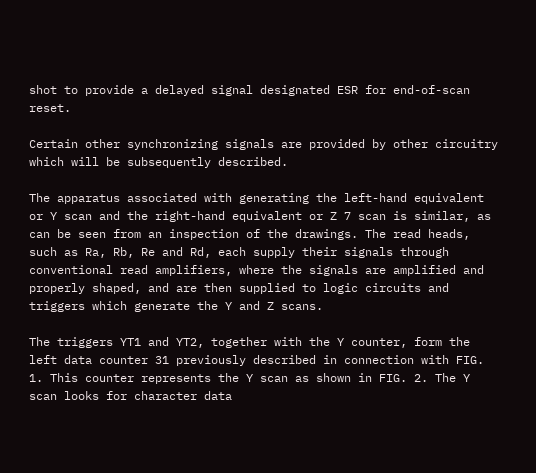shot to provide a delayed signal designated ESR for end-of-scan reset.

Certain other synchronizing signals are provided by other circuitry which will be subsequently described.

The apparatus associated with generating the left-hand equivalent or Y scan and the right-hand equivalent or Z 7 scan is similar, as can be seen from an inspection of the drawings. The read heads, such as Ra, Rb, Re and Rd, each supply their signals through conventional read amplifiers, where the signals are amplified and properly shaped, and are then supplied to logic circuits and triggers which generate the Y and Z scans.

The triggers YT1 and YT2, together with the Y counter, form the left data counter 31 previously described in connection with FIG. 1. This counter represents the Y scan as shown in FIG. 2. The Y scan looks for character data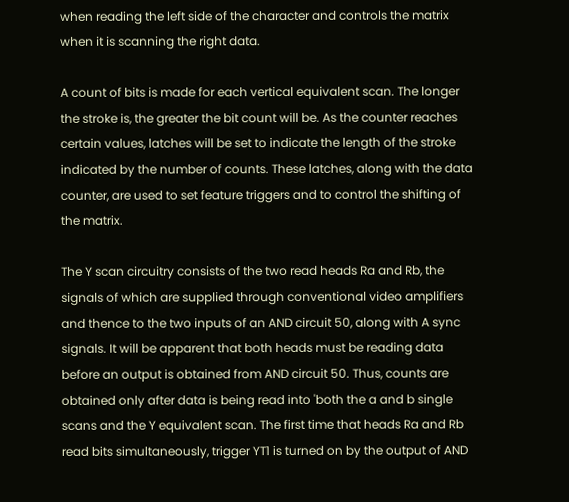when reading the left side of the character and controls the matrix when it is scanning the right data.

A count of bits is made for each vertical equivalent scan. The longer the stroke is, the greater the bit count will be. As the counter reaches certain values, latches will be set to indicate the length of the stroke indicated by the number of counts. These latches, along with the data counter, are used to set feature triggers and to control the shifting of the matrix.

The Y scan circuitry consists of the two read heads Ra and Rb, the signals of which are supplied through conventional video amplifiers and thence to the two inputs of an AND circuit 50, along with A sync signals. It will be apparent that both heads must be reading data before an output is obtained from AND circuit 50. Thus, counts are obtained only after data is being read into 'both the a and b single scans and the Y equivalent scan. The first time that heads Ra and Rb read bits simultaneously, trigger YT1 is turned on by the output of AND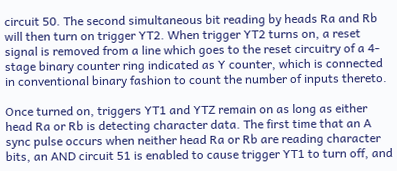circuit 50. The second simultaneous bit reading by heads Ra and Rb will then turn on trigger YT2. When trigger YT2 turns on, a reset signal is removed from a line which goes to the reset circuitry of a 4-stage binary counter ring indicated as Y counter, which is connected in conventional binary fashion to count the number of inputs thereto.

Once turned on, triggers YT1 and YTZ remain on as long as either head Ra or Rb is detecting character data. The first time that an A sync pulse occurs when neither head Ra or Rb are reading character bits, an AND circuit 51 is enabled to cause trigger YT1 to turn off, and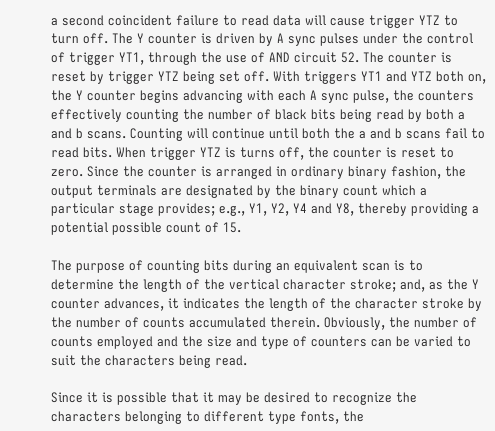a second coincident failure to read data will cause trigger YTZ to turn off. The Y counter is driven by A sync pulses under the control of trigger YT1, through the use of AND circuit 52. The counter is reset by trigger YTZ being set off. With triggers YT1 and YTZ both on, the Y counter begins advancing with each A sync pulse, the counters effectively counting the number of black bits being read by both a and b scans. Counting will continue until both the a and b scans fail to read bits. When trigger YTZ is turns off, the counter is reset to zero. Since the counter is arranged in ordinary binary fashion, the output terminals are designated by the binary count which a particular stage provides; e.g., Y1, Y2, Y4 and Y8, thereby providing a potential possible count of 15.

The purpose of counting bits during an equivalent scan is to determine the length of the vertical character stroke; and, as the Y counter advances, it indicates the length of the character stroke by the number of counts accumulated therein. Obviously, the number of counts employed and the size and type of counters can be varied to suit the characters being read.

Since it is possible that it may be desired to recognize the characters belonging to different type fonts, the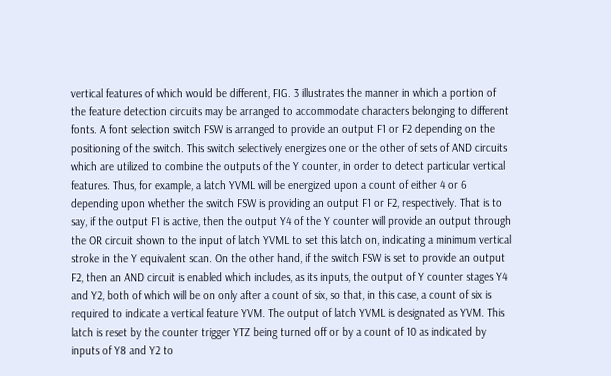vertical features of which would be different, FIG. 3 illustrates the manner in which a portion of the feature detection circuits may be arranged to accommodate characters belonging to different fonts. A font selection switch FSW is arranged to provide an output F1 or F2 depending on the positioning of the switch. This switch selectively energizes one or the other of sets of AND circuits which are utilized to combine the outputs of the Y counter, in order to detect particular vertical features. Thus, for example, a latch YVML will be energized upon a count of either 4 or 6 depending upon whether the switch FSW is providing an output F1 or F2, respectively. That is to say, if the output F1 is active, then the output Y4 of the Y counter will provide an output through the OR circuit shown to the input of latch YVML to set this latch on, indicating a minimum vertical stroke in the Y equivalent scan. On the other hand, if the switch FSW is set to provide an output F2, then an AND circuit is enabled which includes, as its inputs, the output of Y counter stages Y4 and Y2, both of which will be on only after a count of six, so that, in this case, a count of six is required to indicate a vertical feature YVM. The output of latch YVML is designated as YVM. This latch is reset by the counter trigger YTZ being turned off or by a count of 10 as indicated by inputs of Y8 and Y2 to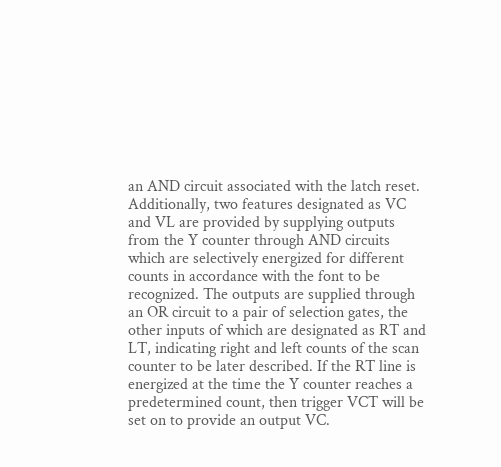an AND circuit associated with the latch reset. Additionally, two features designated as VC and VL are provided by supplying outputs from the Y counter through AND circuits which are selectively energized for different counts in accordance with the font to be recognized. The outputs are supplied through an OR circuit to a pair of selection gates, the other inputs of which are designated as RT and LT, indicating right and left counts of the scan counter to be later described. If the RT line is energized at the time the Y counter reaches a predetermined count, then trigger VCT will be set on to provide an output VC.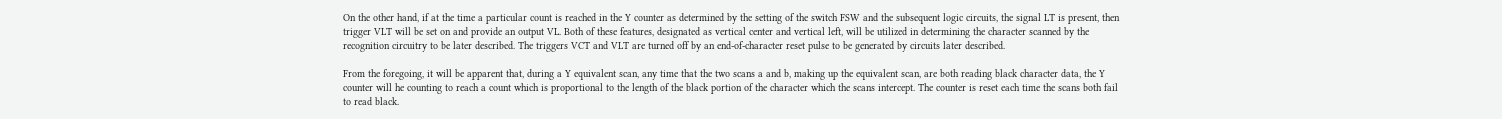On the other hand, if at the time a particular count is reached in the Y counter as determined by the setting of the switch FSW and the subsequent logic circuits, the signal LT is present, then trigger VLT will be set on and provide an output VL. Both of these features, designated as vertical center and vertical left, will be utilized in determining the character scanned by the recognition circuitry to be later described. The triggers VCT and VLT are turned off by an end-of-character reset pulse to be generated by circuits later described.

From the foregoing, it will be apparent that, during a Y equivalent scan, any time that the two scans a and b, making up the equivalent scan, are both reading black character data, the Y counter will he counting to reach a count which is proportional to the length of the black portion of the character which the scans intercept. The counter is reset each time the scans both fail to read black.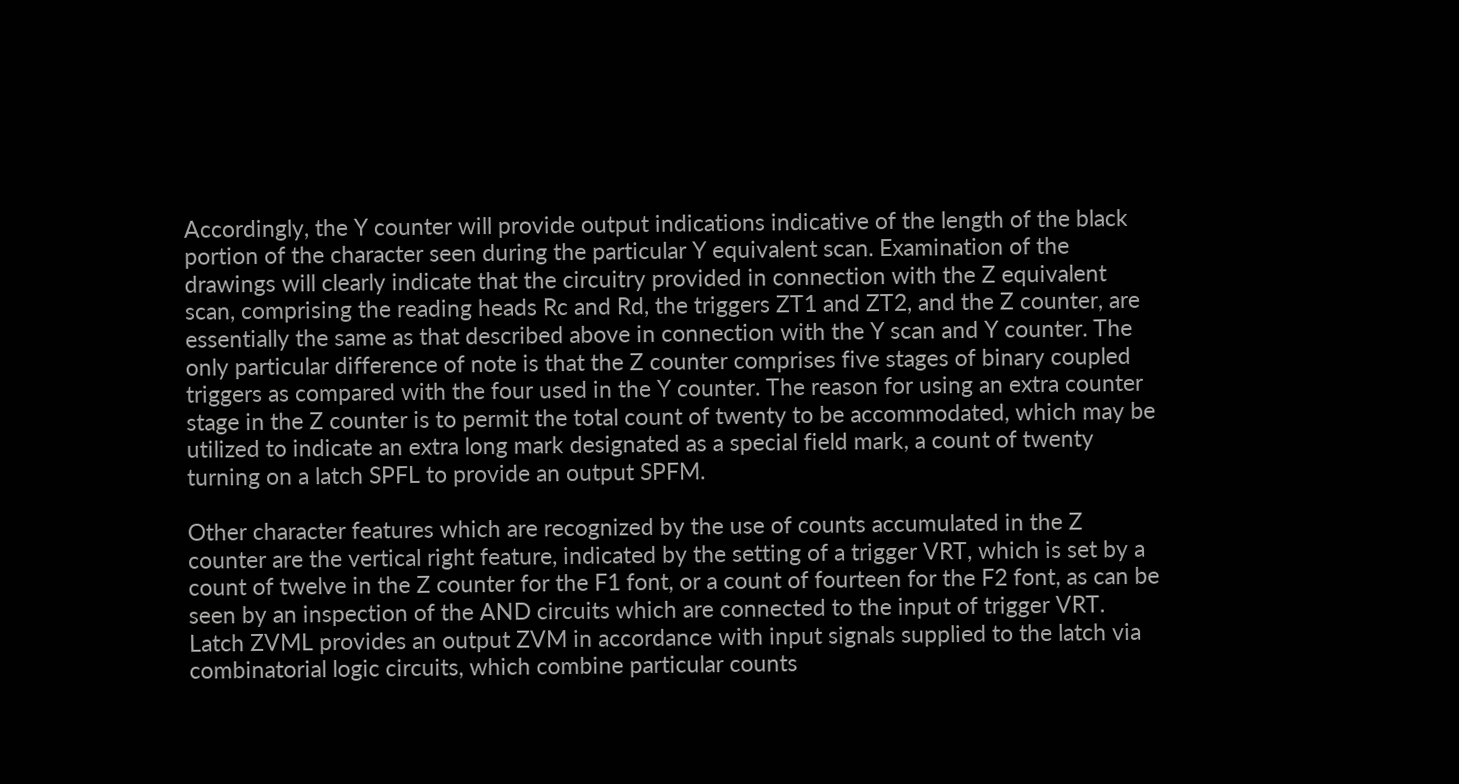Accordingly, the Y counter will provide output indications indicative of the length of the black portion of the character seen during the particular Y equivalent scan. Examination of the drawings will clearly indicate that the circuitry provided in connection with the Z equivalent scan, comprising the reading heads Rc and Rd, the triggers ZT1 and ZT2, and the Z counter, are essentially the same as that described above in connection with the Y scan and Y counter. The only particular difference of note is that the Z counter comprises five stages of binary coupled triggers as compared with the four used in the Y counter. The reason for using an extra counter stage in the Z counter is to permit the total count of twenty to be accommodated, which may be utilized to indicate an extra long mark designated as a special field mark, a count of twenty turning on a latch SPFL to provide an output SPFM.

Other character features which are recognized by the use of counts accumulated in the Z counter are the vertical right feature, indicated by the setting of a trigger VRT, which is set by a count of twelve in the Z counter for the F1 font, or a count of fourteen for the F2 font, as can be seen by an inspection of the AND circuits which are connected to the input of trigger VRT. Latch ZVML provides an output ZVM in accordance with input signals supplied to the latch via combinatorial logic circuits, which combine particular counts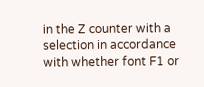in the Z counter with a selection in accordance with whether font F1 or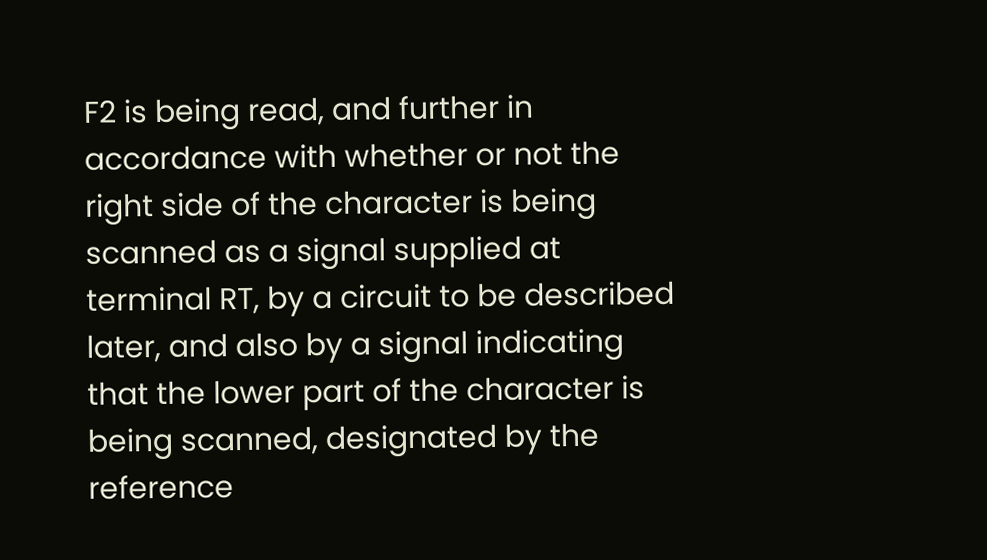F2 is being read, and further in accordance with whether or not the right side of the character is being scanned as a signal supplied at terminal RT, by a circuit to be described later, and also by a signal indicating that the lower part of the character is being scanned, designated by the reference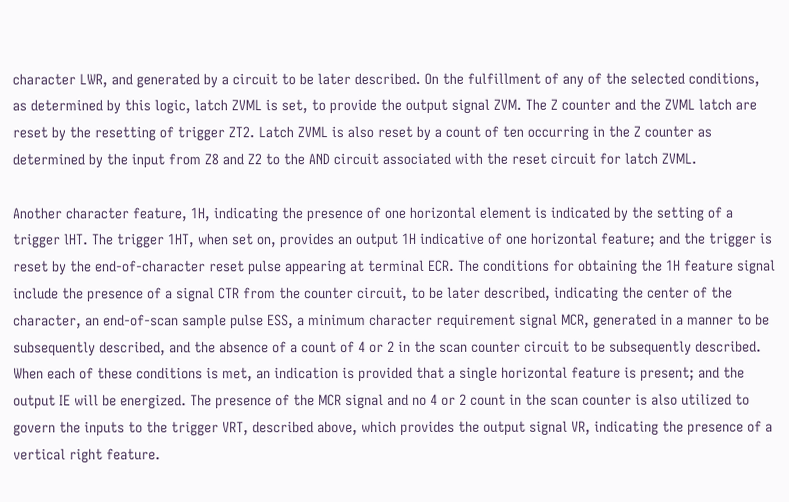character LWR, and generated by a circuit to be later described. On the fulfillment of any of the selected conditions, as determined by this logic, latch ZVML is set, to provide the output signal ZVM. The Z counter and the ZVML latch are reset by the resetting of trigger ZT2. Latch ZVML is also reset by a count of ten occurring in the Z counter as determined by the input from Z8 and Z2 to the AND circuit associated with the reset circuit for latch ZVML.

Another character feature, 1H, indicating the presence of one horizontal element is indicated by the setting of a trigger lHT. The trigger 1HT, when set on, provides an output 1H indicative of one horizontal feature; and the trigger is reset by the end-of-character reset pulse appearing at terminal ECR. The conditions for obtaining the 1H feature signal include the presence of a signal CTR from the counter circuit, to be later described, indicating the center of the character, an end-of-scan sample pulse ESS, a minimum character requirement signal MCR, generated in a manner to be subsequently described, and the absence of a count of 4 or 2 in the scan counter circuit to be subsequently described. When each of these conditions is met, an indication is provided that a single horizontal feature is present; and the output IE will be energized. The presence of the MCR signal and no 4 or 2 count in the scan counter is also utilized to govern the inputs to the trigger VRT, described above, which provides the output signal VR, indicating the presence of a vertical right feature.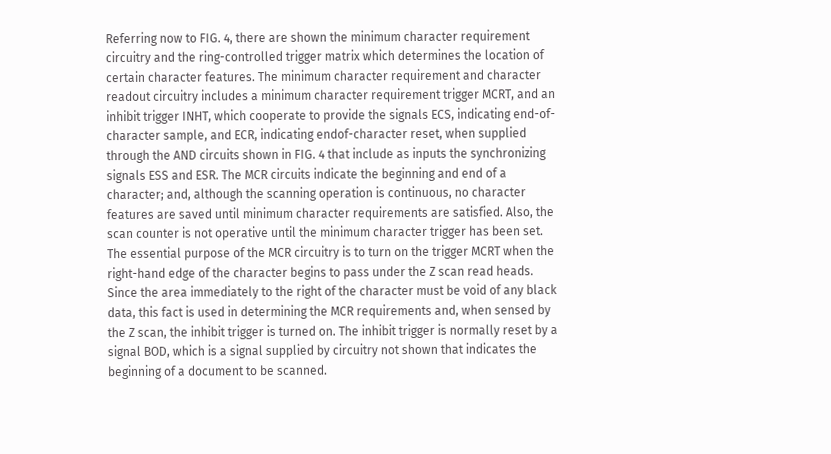Referring now to FIG. 4, there are shown the minimum character requirement circuitry and the ring-controlled trigger matrix which determines the location of certain character features. The minimum character requirement and character readout circuitry includes a minimum character requirement trigger MCRT, and an inhibit trigger INHT, which cooperate to provide the signals ECS, indicating end-of-character sample, and ECR, indicating endof-character reset, when supplied through the AND circuits shown in FIG. 4 that include as inputs the synchronizing signals ESS and ESR. The MCR circuits indicate the beginning and end of a character; and, although the scanning operation is continuous, no character features are saved until minimum character requirements are satisfied. Also, the scan counter is not operative until the minimum character trigger has been set. The essential purpose of the MCR circuitry is to turn on the trigger MCRT when the right-hand edge of the character begins to pass under the Z scan read heads. Since the area immediately to the right of the character must be void of any black data, this fact is used in determining the MCR requirements and, when sensed by the Z scan, the inhibit trigger is turned on. The inhibit trigger is normally reset by a signal BOD, which is a signal supplied by circuitry not shown that indicates the beginning of a document to be scanned.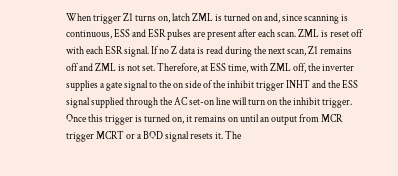When trigger Z1 turns on, latch ZML is turned on and, since scanning is continuous, ESS and ESR pulses are present after each scan. ZML is reset off with each ESR signal. If no Z data is read during the next scan, Z1 remains off and ZML is not set. Therefore, at ESS time, with ZML off, the inverter supplies a gate signal to the on side of the inhibit trigger INHT and the ESS signal supplied through the AC set-on line will turn on the inhibit trigger. Once this trigger is turned on, it remains on until an output from MCR trigger MCRT or a BOD signal resets it. The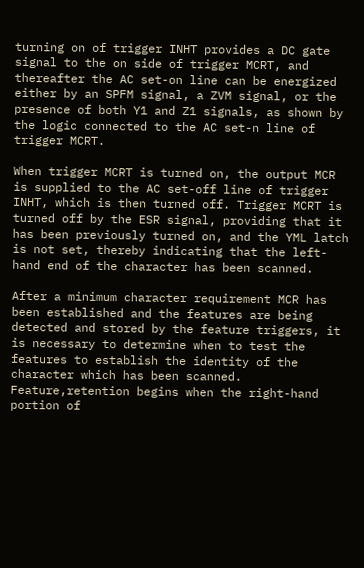turning on of trigger INHT provides a DC gate signal to the on side of trigger MCRT, and thereafter the AC set-on line can be energized either by an SPFM signal, a ZVM signal, or the presence of both Y1 and Z1 signals, as shown by the logic connected to the AC set-n line of trigger MCRT.

When trigger MCRT is turned on, the output MCR is supplied to the AC set-off line of trigger INHT, which is then turned off. Trigger MCRT is turned off by the ESR signal, providing that it has been previously turned on, and the YML latch is not set, thereby indicating that the left-hand end of the character has been scanned.

After a minimum character requirement MCR has been established and the features are being detected and stored by the feature triggers, it is necessary to determine when to test the features to establish the identity of the character which has been scanned. Feature,retention begins when the right-hand portion of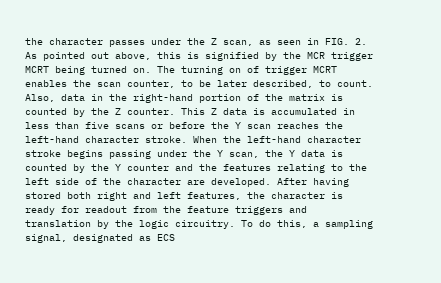the character passes under the Z scan, as seen in FIG. 2. As pointed out above, this is signified by the MCR trigger MCRT being turned on. The turning on of trigger MCRT enables the scan counter, to be later described, to count. Also, data in the right-hand portion of the matrix is counted by the Z counter. This Z data is accumulated in less than five scans or before the Y scan reaches the left-hand character stroke. When the left-hand character stroke begins passing under the Y scan, the Y data is counted by the Y counter and the features relating to the left side of the character are developed. After having stored both right and left features, the character is ready for readout from the feature triggers and translation by the logic circuitry. To do this, a sampling signal, designated as ECS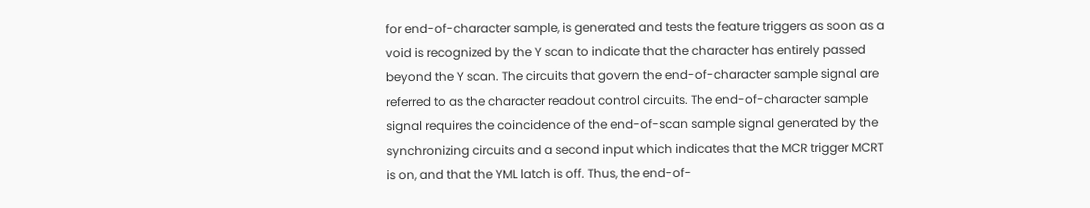for end-of-character sample, is generated and tests the feature triggers as soon as a void is recognized by the Y scan to indicate that the character has entirely passed beyond the Y scan. The circuits that govern the end-of-character sample signal are referred to as the character readout control circuits. The end-of-character sample signal requires the coincidence of the end-of-scan sample signal generated by the synchronizing circuits and a second input which indicates that the MCR trigger MCRT is on, and that the YML latch is off. Thus, the end-of-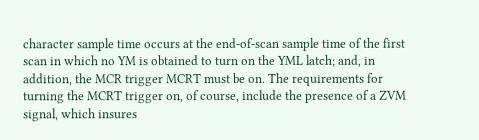character sample time occurs at the end-of-scan sample time of the first scan in which no YM is obtained to turn on the YML latch; and, in addition, the MCR trigger MCRT must be on. The requirements for turning the MCRT trigger on, of course, include the presence of a ZVM signal, which insures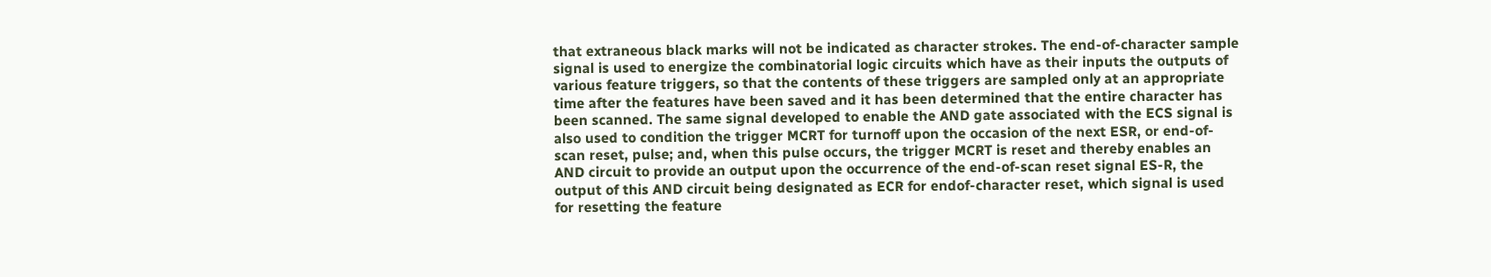that extraneous black marks will not be indicated as character strokes. The end-of-character sample signal is used to energize the combinatorial logic circuits which have as their inputs the outputs of various feature triggers, so that the contents of these triggers are sampled only at an appropriate time after the features have been saved and it has been determined that the entire character has been scanned. The same signal developed to enable the AND gate associated with the ECS signal is also used to condition the trigger MCRT for turnoff upon the occasion of the next ESR, or end-of-scan reset, pulse; and, when this pulse occurs, the trigger MCRT is reset and thereby enables an AND circuit to provide an output upon the occurrence of the end-of-scan reset signal ES-R, the output of this AND circuit being designated as ECR for endof-character reset, which signal is used for resetting the feature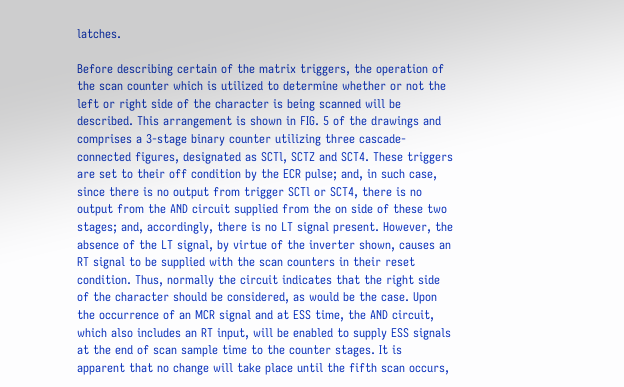latches.

Before describing certain of the matrix triggers, the operation of the scan counter which is utilized to determine whether or not the left or right side of the character is being scanned will be described. This arrangement is shown in FIG. 5 of the drawings and comprises a 3-stage binary counter utilizing three cascade-connected figures, designated as SCTl, SCTZ and SCT4. These triggers are set to their off condition by the ECR pulse; and, in such case, since there is no output from trigger SCTl or SCT4, there is no output from the AND circuit supplied from the on side of these two stages; and, accordingly, there is no LT signal present. However, the absence of the LT signal, by virtue of the inverter shown, causes an RT signal to be supplied with the scan counters in their reset condition. Thus, normally the circuit indicates that the right side of the character should be considered, as would be the case. Upon the occurrence of an MCR signal and at ESS time, the AND circuit, which also includes an RT input, will be enabled to supply ESS signals at the end of scan sample time to the counter stages. It is apparent that no change will take place until the fifth scan occurs,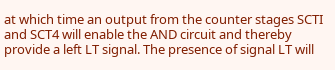at which time an output from the counter stages SCTI and SCT4 will enable the AND circuit and thereby provide a left LT signal. The presence of signal LT will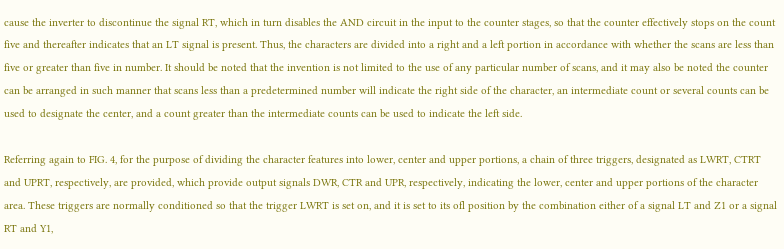cause the inverter to discontinue the signal RT, which in turn disables the AND circuit in the input to the counter stages, so that the counter effectively stops on the count five and thereafter indicates that an LT signal is present. Thus, the characters are divided into a right and a left portion in accordance with whether the scans are less than five or greater than five in number. It should be noted that the invention is not limited to the use of any particular number of scans, and it may also be noted the counter can be arranged in such manner that scans less than a predetermined number will indicate the right side of the character, an intermediate count or several counts can be used to designate the center, and a count greater than the intermediate counts can be used to indicate the left side.

Referring again to FIG. 4, for the purpose of dividing the character features into lower, center and upper portions, a chain of three triggers, designated as LWRT, CTRT and UPRT, respectively, are provided, which provide output signals DWR, CTR and UPR, respectively, indicating the lower, center and upper portions of the character area. These triggers are normally conditioned so that the trigger LWRT is set on, and it is set to its ofl position by the combination either of a signal LT and Z1 or a signal RT and Y1,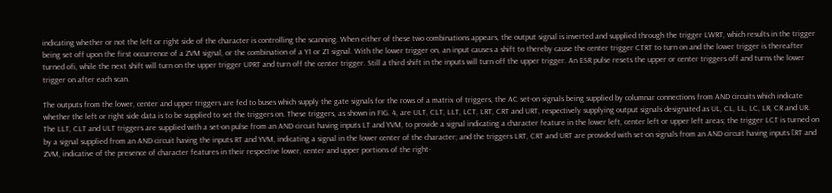indicating whether or not the left or right side of the character is controlling the scanning. When either of these two combinations appears, the output signal is inverted and supplied through the trigger LWRT, which results in the trigger being set off upon the first occurrence of a ZVM signal, or the combination of a Y1 or Z1 signal. With the lower trigger on, an input causes a shift to thereby cause the center trigger CTRT to turn on and the lower trigger is thereafter turned ofi, while the next shift will turn on the upper trigger UPRT and turn off the center trigger. Still a third shift in the inputs will turn off the upper trigger. An ESR pulse resets the upper or center triggers off and turns the lower trigger on after each scan.

The outputs from the lower, center and upper triggers are fed to buses which supply the gate signals for the rows of a matrix of triggers, the AC set-on signals being supplied by columnar connections from AND circuits which indicate whether the left or right side data is to be supplied to set the triggers on. These triggers, as shown in FIG. 4, are ULT, CLT, LLT, LCT, LRT, CRT and URT, respectively supplying output signals designated as UL, CL, LL, LC, LR, CR and UR. The LLT, CLT and ULT triggers are supplied with a set-on pulse from an AND circuit having inputs LT and YVM, to provide a signal indicating a character feature in the lower left, center left or upper left areas; the trigger LCT is turned on by a signal supplied from an AND circuit having the inputs RT and YVM, indicating a signal in the lower center of the character; and the triggers LRT, CRT and URT are provided with set-on signals from an AND circuit having inputs [RT and ZVM, indicative of the presence of character features in their respective lower, center and upper portions of the right-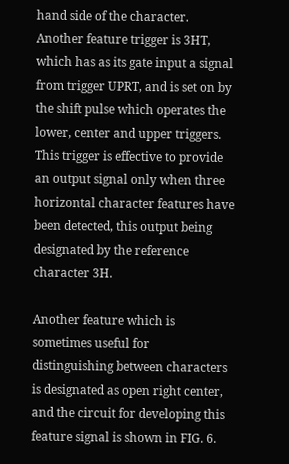hand side of the character. Another feature trigger is 3HT, which has as its gate input a signal from trigger UPRT, and is set on by the shift pulse which operates the lower, center and upper triggers. This trigger is effective to provide an output signal only when three horizontal character features have been detected, this output being designated by the reference character 3H.

Another feature which is sometimes useful for distinguishing between characters is designated as open right center, and the circuit for developing this feature signal is shown in FIG. 6.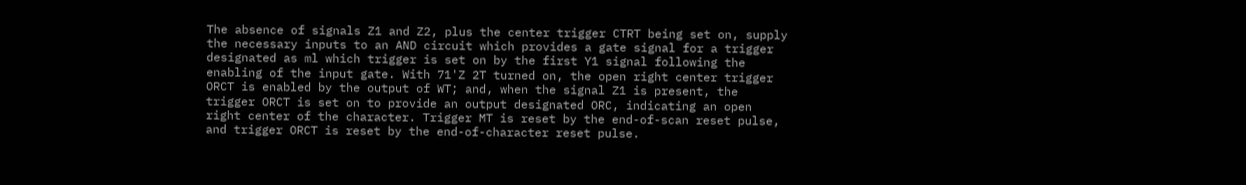The absence of signals Z1 and Z2, plus the center trigger CTRT being set on, supply the necessary inputs to an AND circuit which provides a gate signal for a trigger designated as ml which trigger is set on by the first Y1 signal following the enabling of the input gate. With 71'Z 2T turned on, the open right center trigger ORCT is enabled by the output of WT; and, when the signal Z1 is present, the trigger ORCT is set on to provide an output designated ORC, indicating an open right center of the character. Trigger MT is reset by the end-of-scan reset pulse, and trigger ORCT is reset by the end-of-character reset pulse.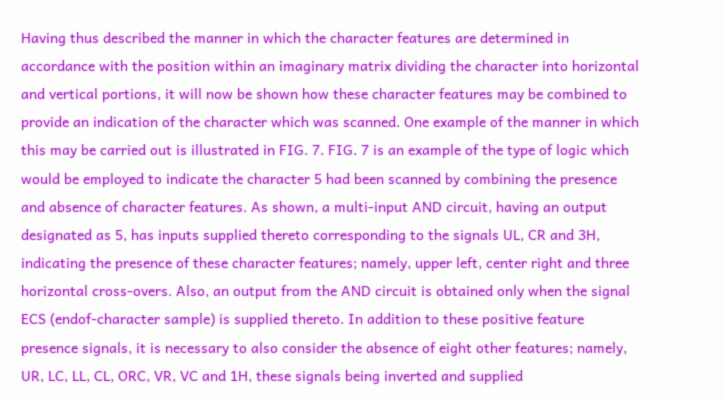Having thus described the manner in which the character features are determined in accordance with the position within an imaginary matrix dividing the character into horizontal and vertical portions, it will now be shown how these character features may be combined to provide an indication of the character which was scanned. One example of the manner in which this may be carried out is illustrated in FIG. 7. FIG. 7 is an example of the type of logic which would be employed to indicate the character 5 had been scanned by combining the presence and absence of character features. As shown, a multi-input AND circuit, having an output designated as 5, has inputs supplied thereto corresponding to the signals UL, CR and 3H, indicating the presence of these character features; namely, upper left, center right and three horizontal cross-overs. Also, an output from the AND circuit is obtained only when the signal ECS (endof-character sample) is supplied thereto. In addition to these positive feature presence signals, it is necessary to also consider the absence of eight other features; namely, UR, LC, LL, CL, ORC, VR, VC and 1H, these signals being inverted and supplied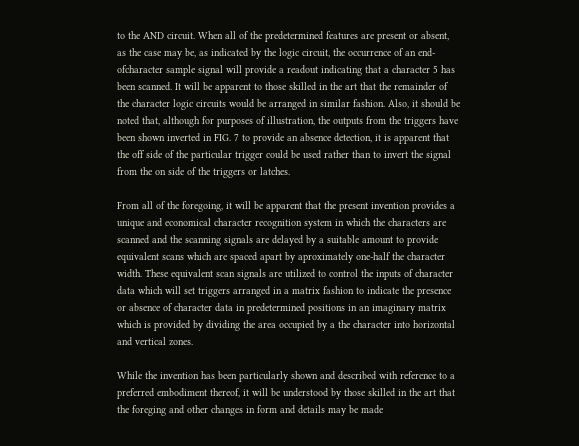to the AND circuit. When all of the predetermined features are present or absent, as the case may be, as indicated by the logic circuit, the occurrence of an end-ofcharacter sample signal will provide a readout indicating that a character 5 has been scanned. It will be apparent to those skilled in the art that the remainder of the character logic circuits would be arranged in similar fashion. Also, it should be noted that, although for purposes of illustration, the outputs from the triggers have been shown inverted in FIG. 7 to provide an absence detection, it is apparent that the off side of the particular trigger could be used rather than to invert the signal from the on side of the triggers or latches.

From all of the foregoing, it will be apparent that the present invention provides a unique and economical character recognition system in which the characters are scanned and the scanning signals are delayed by a suitable amount to provide equivalent scans which are spaced apart by aproximately one-half the character width. These equivalent scan signals are utilized to control the inputs of character data which will set triggers arranged in a matrix fashion to indicate the presence or absence of character data in predetermined positions in an imaginary matrix which is provided by dividing the area occupied by a the character into horizontal and vertical zones.

While the invention has been particularly shown and described with reference to a preferred embodiment thereof, it will be understood by those skilled in the art that the foreging and other changes in form and details may be made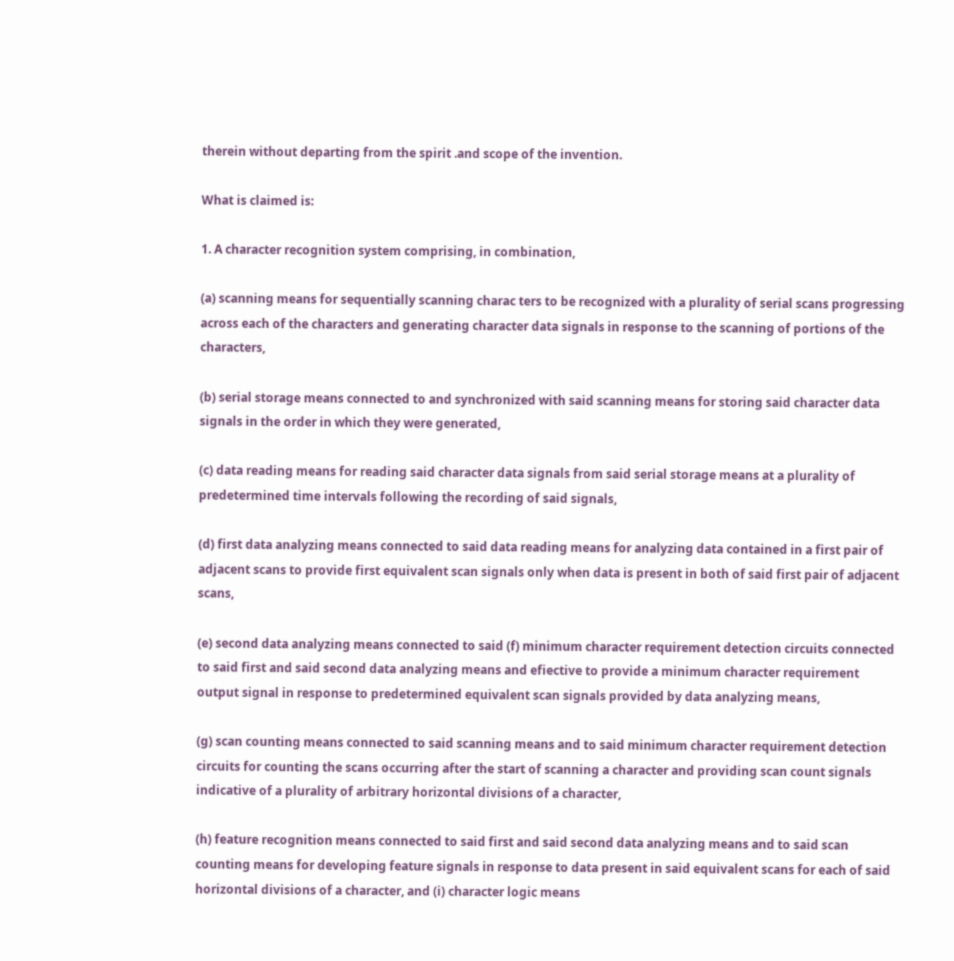therein without departing from the spirit .and scope of the invention.

What is claimed is:

1. A character recognition system comprising, in combination,

(a) scanning means for sequentially scanning charac ters to be recognized with a plurality of serial scans progressing across each of the characters and generating character data signals in response to the scanning of portions of the characters,

(b) serial storage means connected to and synchronized with said scanning means for storing said character data signals in the order in which they were generated,

(c) data reading means for reading said character data signals from said serial storage means at a plurality of predetermined time intervals following the recording of said signals,

(d) first data analyzing means connected to said data reading means for analyzing data contained in a first pair of adjacent scans to provide first equivalent scan signals only when data is present in both of said first pair of adjacent scans,

(e) second data analyzing means connected to said (f) minimum character requirement detection circuits connected to said first and said second data analyzing means and efiective to provide a minimum character requirement output signal in response to predetermined equivalent scan signals provided by data analyzing means,

(g) scan counting means connected to said scanning means and to said minimum character requirement detection circuits for counting the scans occurring after the start of scanning a character and providing scan count signals indicative of a plurality of arbitrary horizontal divisions of a character,

(h) feature recognition means connected to said first and said second data analyzing means and to said scan counting means for developing feature signals in response to data present in said equivalent scans for each of said horizontal divisions of a character, and (i) character logic means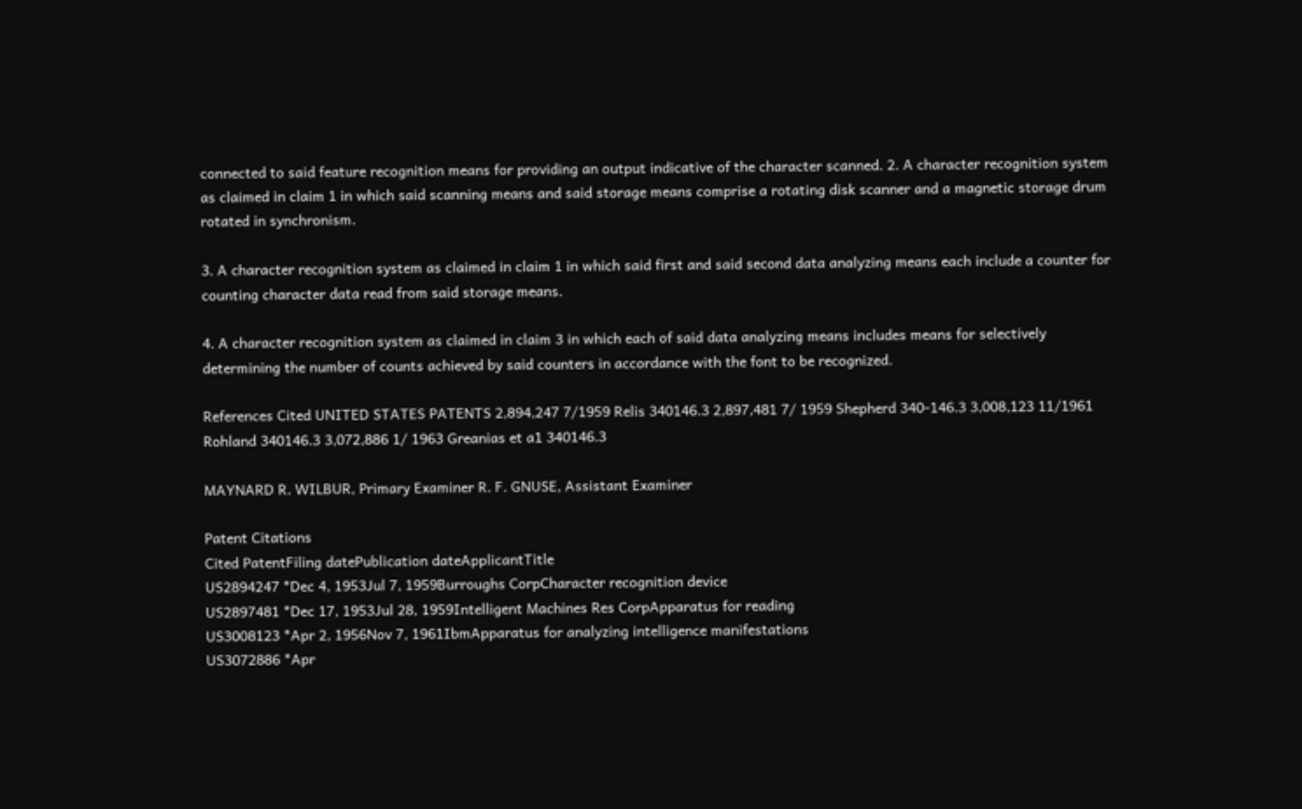connected to said feature recognition means for providing an output indicative of the character scanned. 2. A character recognition system as claimed in claim 1 in which said scanning means and said storage means comprise a rotating disk scanner and a magnetic storage drum rotated in synchronism.

3. A character recognition system as claimed in claim 1 in which said first and said second data analyzing means each include a counter for counting character data read from said storage means.

4. A character recognition system as claimed in claim 3 in which each of said data analyzing means includes means for selectively determining the number of counts achieved by said counters in accordance with the font to be recognized.

References Cited UNITED STATES PATENTS 2,894,247 7/1959 Relis 340146.3 2,897,481 7/ 1959 Shepherd 340-146.3 3,008,123 11/1961 Rohland 340146.3 3,072,886 1/ 1963 Greanias et a1 340146.3

MAYNARD R. WILBUR, Primary Examiner R. F. GNUSE, Assistant Examiner

Patent Citations
Cited PatentFiling datePublication dateApplicantTitle
US2894247 *Dec 4, 1953Jul 7, 1959Burroughs CorpCharacter recognition device
US2897481 *Dec 17, 1953Jul 28, 1959Intelligent Machines Res CorpApparatus for reading
US3008123 *Apr 2, 1956Nov 7, 1961IbmApparatus for analyzing intelligence manifestations
US3072886 *Apr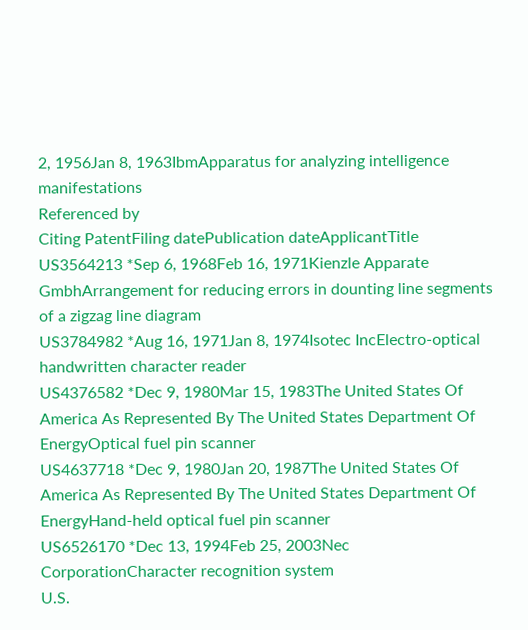2, 1956Jan 8, 1963IbmApparatus for analyzing intelligence manifestations
Referenced by
Citing PatentFiling datePublication dateApplicantTitle
US3564213 *Sep 6, 1968Feb 16, 1971Kienzle Apparate GmbhArrangement for reducing errors in dounting line segments of a zigzag line diagram
US3784982 *Aug 16, 1971Jan 8, 1974Isotec IncElectro-optical handwritten character reader
US4376582 *Dec 9, 1980Mar 15, 1983The United States Of America As Represented By The United States Department Of EnergyOptical fuel pin scanner
US4637718 *Dec 9, 1980Jan 20, 1987The United States Of America As Represented By The United States Department Of EnergyHand-held optical fuel pin scanner
US6526170 *Dec 13, 1994Feb 25, 2003Nec CorporationCharacter recognition system
U.S.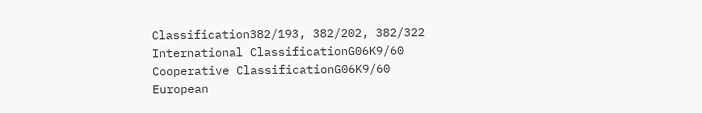Classification382/193, 382/202, 382/322
International ClassificationG06K9/60
Cooperative ClassificationG06K9/60
European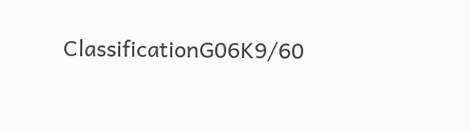ClassificationG06K9/60